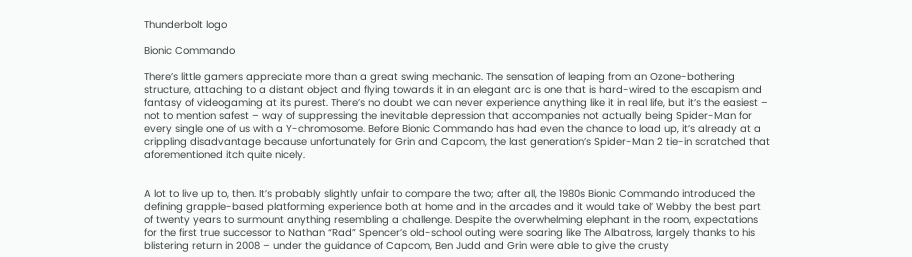Thunderbolt logo

Bionic Commando

There’s little gamers appreciate more than a great swing mechanic. The sensation of leaping from an Ozone-bothering structure, attaching to a distant object and flying towards it in an elegant arc is one that is hard-wired to the escapism and fantasy of videogaming at its purest. There’s no doubt we can never experience anything like it in real life, but it’s the easiest – not to mention safest – way of suppressing the inevitable depression that accompanies not actually being Spider-Man for every single one of us with a Y-chromosome. Before Bionic Commando has had even the chance to load up, it’s already at a crippling disadvantage because unfortunately for Grin and Capcom, the last generation’s Spider-Man 2 tie-in scratched that aforementioned itch quite nicely.


A lot to live up to, then. It’s probably slightly unfair to compare the two; after all, the 1980s Bionic Commando introduced the defining grapple-based platforming experience both at home and in the arcades and it would take ol’ Webby the best part of twenty years to surmount anything resembling a challenge. Despite the overwhelming elephant in the room, expectations for the first true successor to Nathan “Rad” Spencer’s old-school outing were soaring like The Albatross, largely thanks to his blistering return in 2008 – under the guidance of Capcom, Ben Judd and Grin were able to give the crusty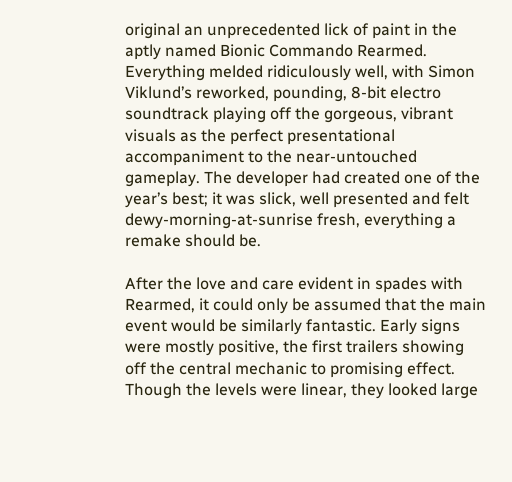original an unprecedented lick of paint in the aptly named Bionic Commando Rearmed. Everything melded ridiculously well, with Simon Viklund’s reworked, pounding, 8-bit electro soundtrack playing off the gorgeous, vibrant visuals as the perfect presentational accompaniment to the near-untouched gameplay. The developer had created one of the year’s best; it was slick, well presented and felt dewy-morning-at-sunrise fresh, everything a remake should be.

After the love and care evident in spades with Rearmed, it could only be assumed that the main event would be similarly fantastic. Early signs were mostly positive, the first trailers showing off the central mechanic to promising effect. Though the levels were linear, they looked large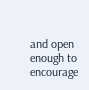and open enough to encourage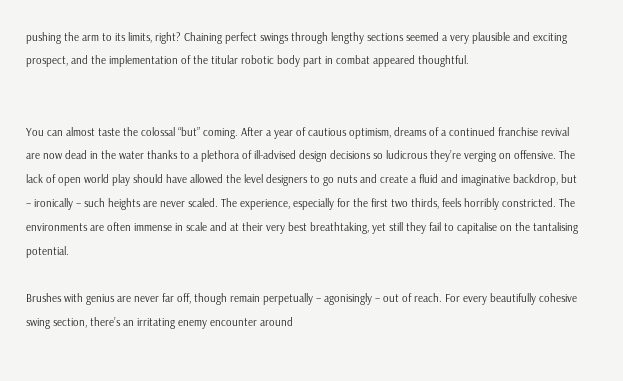pushing the arm to its limits, right? Chaining perfect swings through lengthy sections seemed a very plausible and exciting prospect, and the implementation of the titular robotic body part in combat appeared thoughtful.


You can almost taste the colossal “but” coming. After a year of cautious optimism, dreams of a continued franchise revival are now dead in the water thanks to a plethora of ill-advised design decisions so ludicrous they’re verging on offensive. The lack of open world play should have allowed the level designers to go nuts and create a fluid and imaginative backdrop, but – ironically – such heights are never scaled. The experience, especially for the first two thirds, feels horribly constricted. The environments are often immense in scale and at their very best breathtaking, yet still they fail to capitalise on the tantalising potential.

Brushes with genius are never far off, though remain perpetually – agonisingly – out of reach. For every beautifully cohesive swing section, there’s an irritating enemy encounter around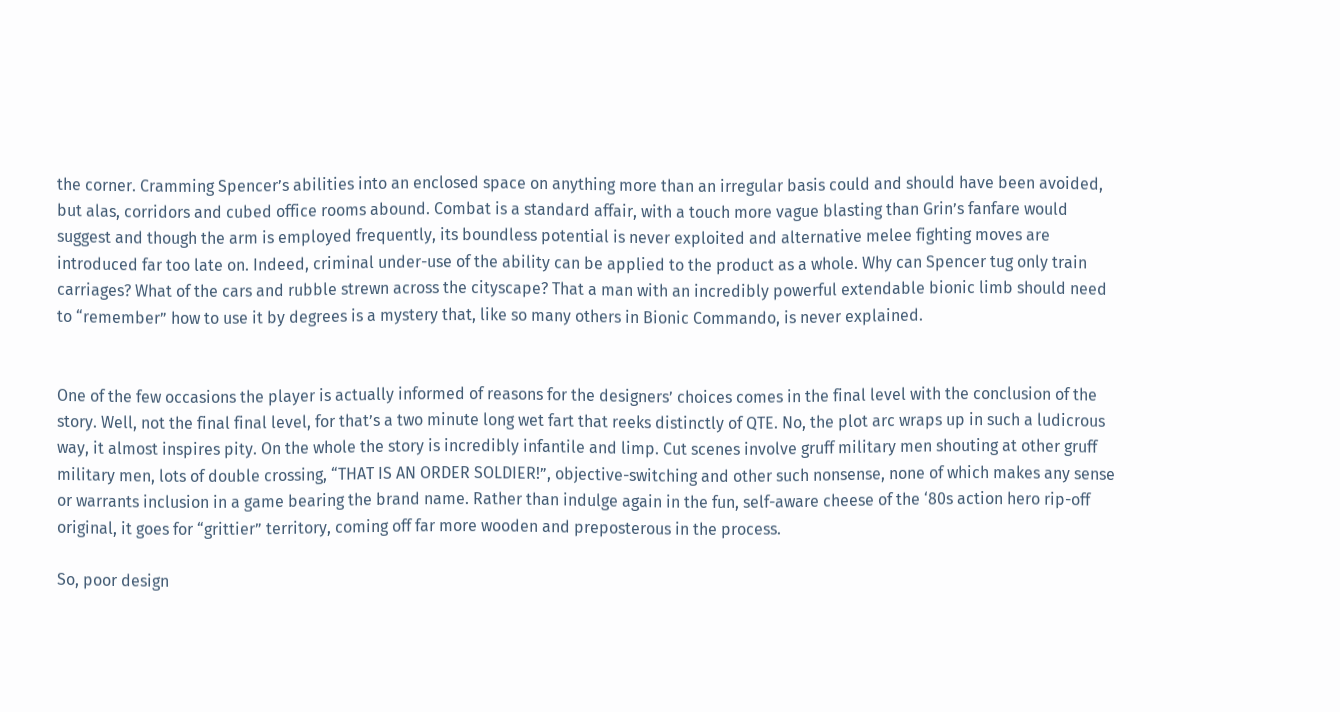the corner. Cramming Spencer’s abilities into an enclosed space on anything more than an irregular basis could and should have been avoided, but alas, corridors and cubed office rooms abound. Combat is a standard affair, with a touch more vague blasting than Grin’s fanfare would suggest and though the arm is employed frequently, its boundless potential is never exploited and alternative melee fighting moves are introduced far too late on. Indeed, criminal under-use of the ability can be applied to the product as a whole. Why can Spencer tug only train carriages? What of the cars and rubble strewn across the cityscape? That a man with an incredibly powerful extendable bionic limb should need to “remember” how to use it by degrees is a mystery that, like so many others in Bionic Commando, is never explained.


One of the few occasions the player is actually informed of reasons for the designers’ choices comes in the final level with the conclusion of the story. Well, not the final final level, for that’s a two minute long wet fart that reeks distinctly of QTE. No, the plot arc wraps up in such a ludicrous way, it almost inspires pity. On the whole the story is incredibly infantile and limp. Cut scenes involve gruff military men shouting at other gruff military men, lots of double crossing, “THAT IS AN ORDER SOLDIER!”, objective-switching and other such nonsense, none of which makes any sense or warrants inclusion in a game bearing the brand name. Rather than indulge again in the fun, self-aware cheese of the ‘80s action hero rip-off original, it goes for “grittier” territory, coming off far more wooden and preposterous in the process.

So, poor design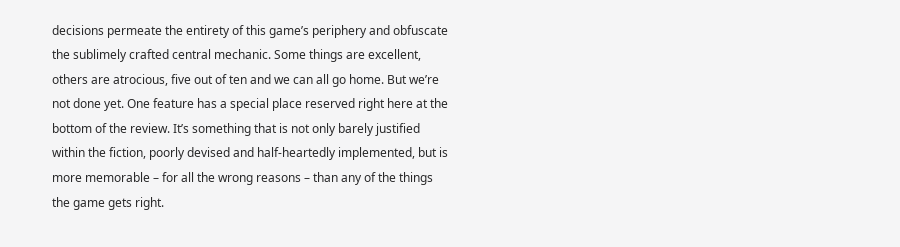decisions permeate the entirety of this game’s periphery and obfuscate the sublimely crafted central mechanic. Some things are excellent, others are atrocious, five out of ten and we can all go home. But we’re not done yet. One feature has a special place reserved right here at the bottom of the review. It’s something that is not only barely justified within the fiction, poorly devised and half-heartedly implemented, but is more memorable – for all the wrong reasons – than any of the things the game gets right.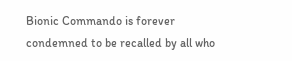Bionic Commando is forever condemned to be recalled by all who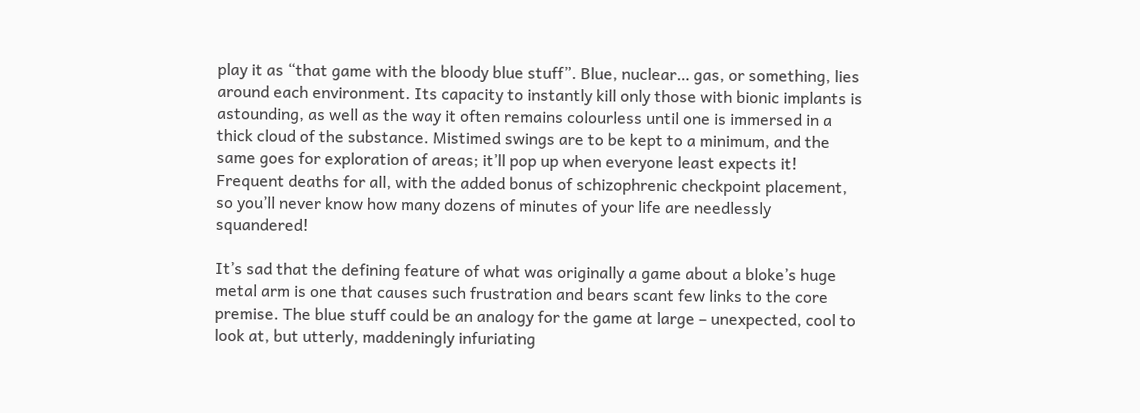play it as “that game with the bloody blue stuff”. Blue, nuclear… gas, or something, lies around each environment. Its capacity to instantly kill only those with bionic implants is astounding, as well as the way it often remains colourless until one is immersed in a thick cloud of the substance. Mistimed swings are to be kept to a minimum, and the same goes for exploration of areas; it’ll pop up when everyone least expects it! Frequent deaths for all, with the added bonus of schizophrenic checkpoint placement, so you’ll never know how many dozens of minutes of your life are needlessly squandered!

It’s sad that the defining feature of what was originally a game about a bloke’s huge metal arm is one that causes such frustration and bears scant few links to the core premise. The blue stuff could be an analogy for the game at large – unexpected, cool to look at, but utterly, maddeningly infuriating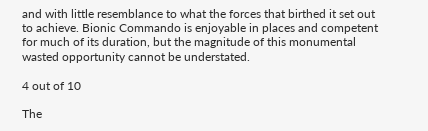and with little resemblance to what the forces that birthed it set out to achieve. Bionic Commando is enjoyable in places and competent for much of its duration, but the magnitude of this monumental wasted opportunity cannot be understated.

4 out of 10

The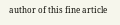author of this fine article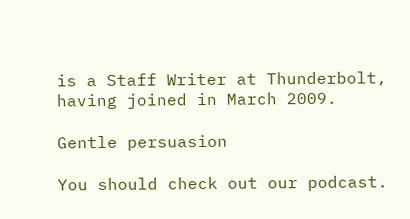is a Staff Writer at Thunderbolt, having joined in March 2009.

Gentle persuasion

You should check out our podcast.